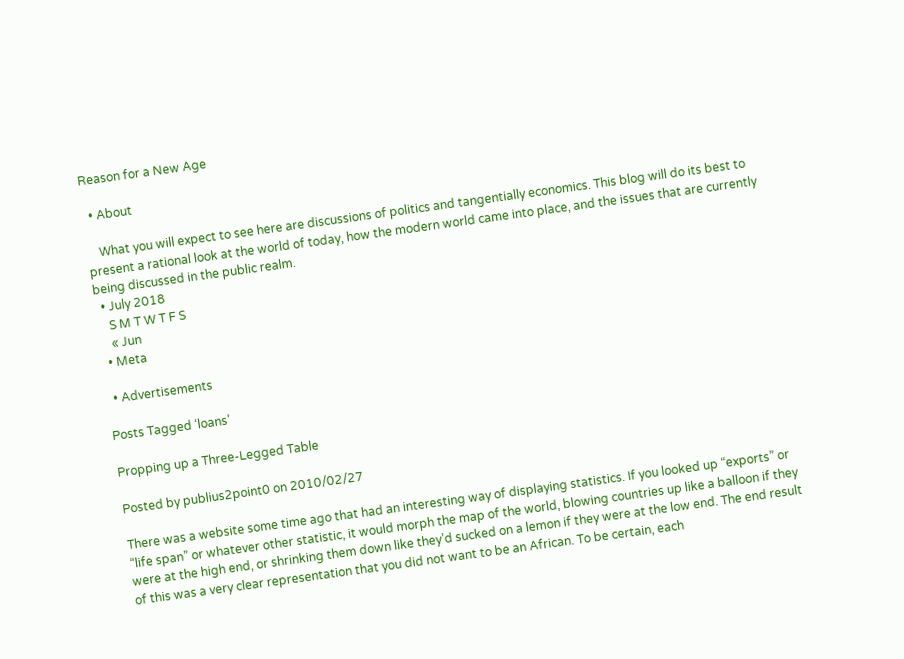Reason for a New Age

  • About

    What you will expect to see here are discussions of politics and tangentially economics. This blog will do its best to present a rational look at the world of today, how the modern world came into place, and the issues that are currently being discussed in the public realm.
  • July 2018
    S M T W T F S
    « Jun
  • Meta

  • Advertisements

Posts Tagged ‘loans’

Propping up a Three-Legged Table

Posted by publius2point0 on 2010/02/27

There was a website some time ago that had an interesting way of displaying statistics. If you looked up “exports” or “life span” or whatever other statistic, it would morph the map of the world, blowing countries up like a balloon if they were at the high end, or shrinking them down like they’d sucked on a lemon if they were at the low end. The end result of this was a very clear representation that you did not want to be an African. To be certain, each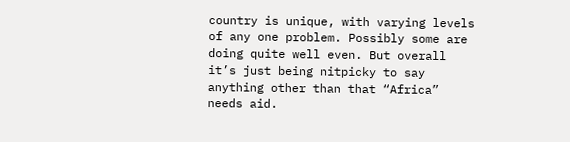country is unique, with varying levels of any one problem. Possibly some are doing quite well even. But overall it’s just being nitpicky to say anything other than that “Africa” needs aid.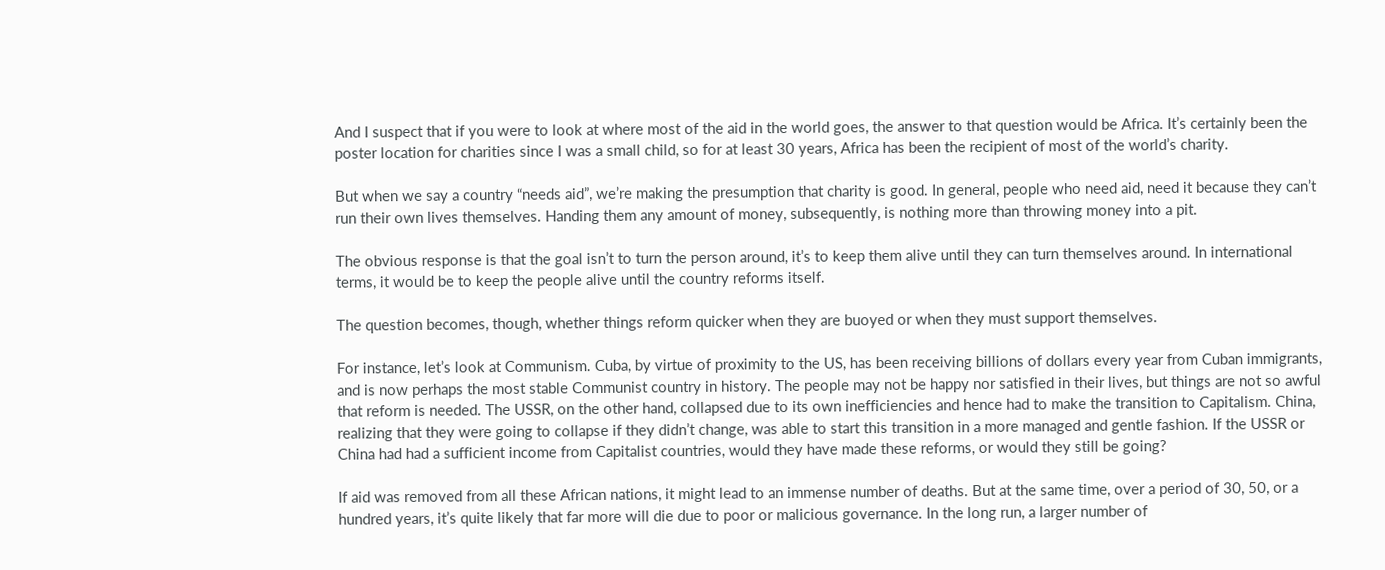And I suspect that if you were to look at where most of the aid in the world goes, the answer to that question would be Africa. It’s certainly been the poster location for charities since I was a small child, so for at least 30 years, Africa has been the recipient of most of the world’s charity.

But when we say a country “needs aid”, we’re making the presumption that charity is good. In general, people who need aid, need it because they can’t run their own lives themselves. Handing them any amount of money, subsequently, is nothing more than throwing money into a pit.

The obvious response is that the goal isn’t to turn the person around, it’s to keep them alive until they can turn themselves around. In international terms, it would be to keep the people alive until the country reforms itself.

The question becomes, though, whether things reform quicker when they are buoyed or when they must support themselves.

For instance, let’s look at Communism. Cuba, by virtue of proximity to the US, has been receiving billions of dollars every year from Cuban immigrants, and is now perhaps the most stable Communist country in history. The people may not be happy nor satisfied in their lives, but things are not so awful that reform is needed. The USSR, on the other hand, collapsed due to its own inefficiencies and hence had to make the transition to Capitalism. China, realizing that they were going to collapse if they didn’t change, was able to start this transition in a more managed and gentle fashion. If the USSR or China had had a sufficient income from Capitalist countries, would they have made these reforms, or would they still be going?

If aid was removed from all these African nations, it might lead to an immense number of deaths. But at the same time, over a period of 30, 50, or a hundred years, it’s quite likely that far more will die due to poor or malicious governance. In the long run, a larger number of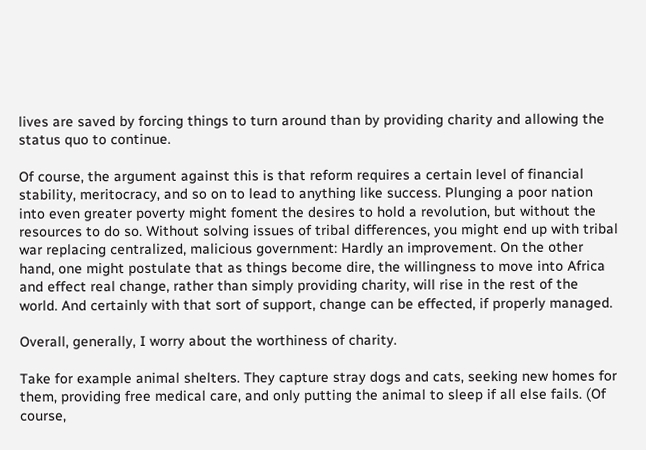lives are saved by forcing things to turn around than by providing charity and allowing the status quo to continue.

Of course, the argument against this is that reform requires a certain level of financial stability, meritocracy, and so on to lead to anything like success. Plunging a poor nation into even greater poverty might foment the desires to hold a revolution, but without the resources to do so. Without solving issues of tribal differences, you might end up with tribal war replacing centralized, malicious government: Hardly an improvement. On the other hand, one might postulate that as things become dire, the willingness to move into Africa and effect real change, rather than simply providing charity, will rise in the rest of the world. And certainly with that sort of support, change can be effected, if properly managed.

Overall, generally, I worry about the worthiness of charity.

Take for example animal shelters. They capture stray dogs and cats, seeking new homes for them, providing free medical care, and only putting the animal to sleep if all else fails. (Of course,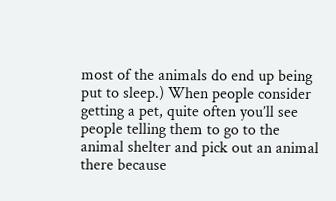most of the animals do end up being put to sleep.) When people consider getting a pet, quite often you’ll see people telling them to go to the animal shelter and pick out an animal there because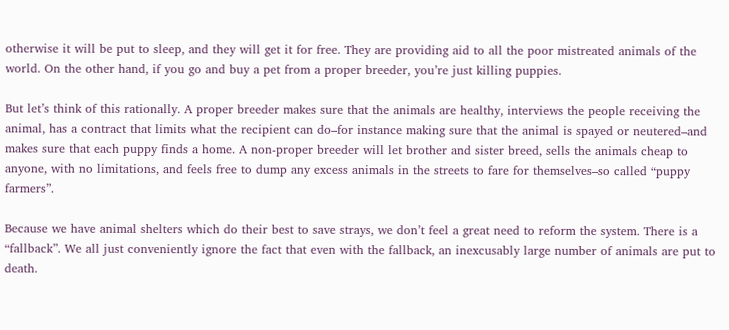otherwise it will be put to sleep, and they will get it for free. They are providing aid to all the poor mistreated animals of the world. On the other hand, if you go and buy a pet from a proper breeder, you’re just killing puppies.

But let’s think of this rationally. A proper breeder makes sure that the animals are healthy, interviews the people receiving the animal, has a contract that limits what the recipient can do–for instance making sure that the animal is spayed or neutered–and makes sure that each puppy finds a home. A non-proper breeder will let brother and sister breed, sells the animals cheap to anyone, with no limitations, and feels free to dump any excess animals in the streets to fare for themselves–so called “puppy farmers”.

Because we have animal shelters which do their best to save strays, we don’t feel a great need to reform the system. There is a “fallback”. We all just conveniently ignore the fact that even with the fallback, an inexcusably large number of animals are put to death.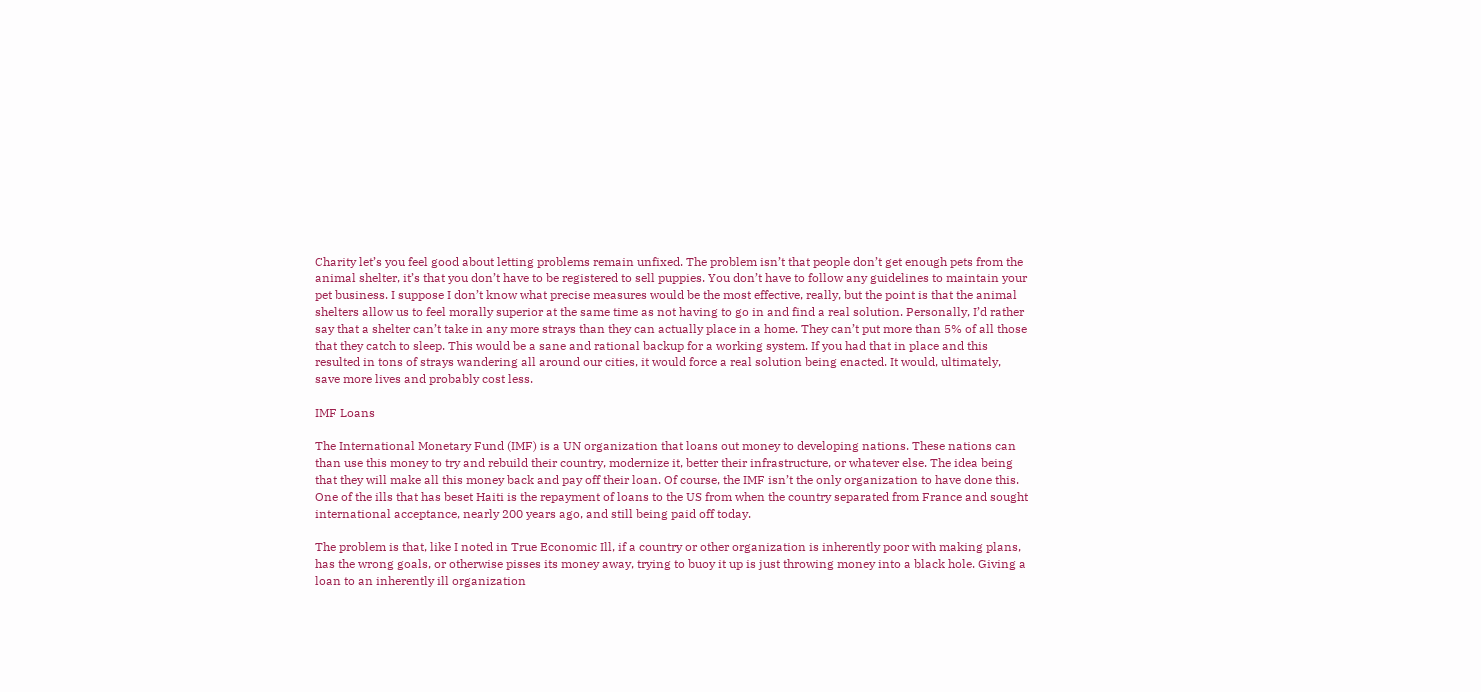Charity let’s you feel good about letting problems remain unfixed. The problem isn’t that people don’t get enough pets from the animal shelter, it’s that you don’t have to be registered to sell puppies. You don’t have to follow any guidelines to maintain your pet business. I suppose I don’t know what precise measures would be the most effective, really, but the point is that the animal shelters allow us to feel morally superior at the same time as not having to go in and find a real solution. Personally, I’d rather say that a shelter can’t take in any more strays than they can actually place in a home. They can’t put more than 5% of all those that they catch to sleep. This would be a sane and rational backup for a working system. If you had that in place and this resulted in tons of strays wandering all around our cities, it would force a real solution being enacted. It would, ultimately, save more lives and probably cost less.

IMF Loans

The International Monetary Fund (IMF) is a UN organization that loans out money to developing nations. These nations can than use this money to try and rebuild their country, modernize it, better their infrastructure, or whatever else. The idea being that they will make all this money back and pay off their loan. Of course, the IMF isn’t the only organization to have done this. One of the ills that has beset Haiti is the repayment of loans to the US from when the country separated from France and sought international acceptance, nearly 200 years ago, and still being paid off today.

The problem is that, like I noted in True Economic Ill, if a country or other organization is inherently poor with making plans, has the wrong goals, or otherwise pisses its money away, trying to buoy it up is just throwing money into a black hole. Giving a loan to an inherently ill organization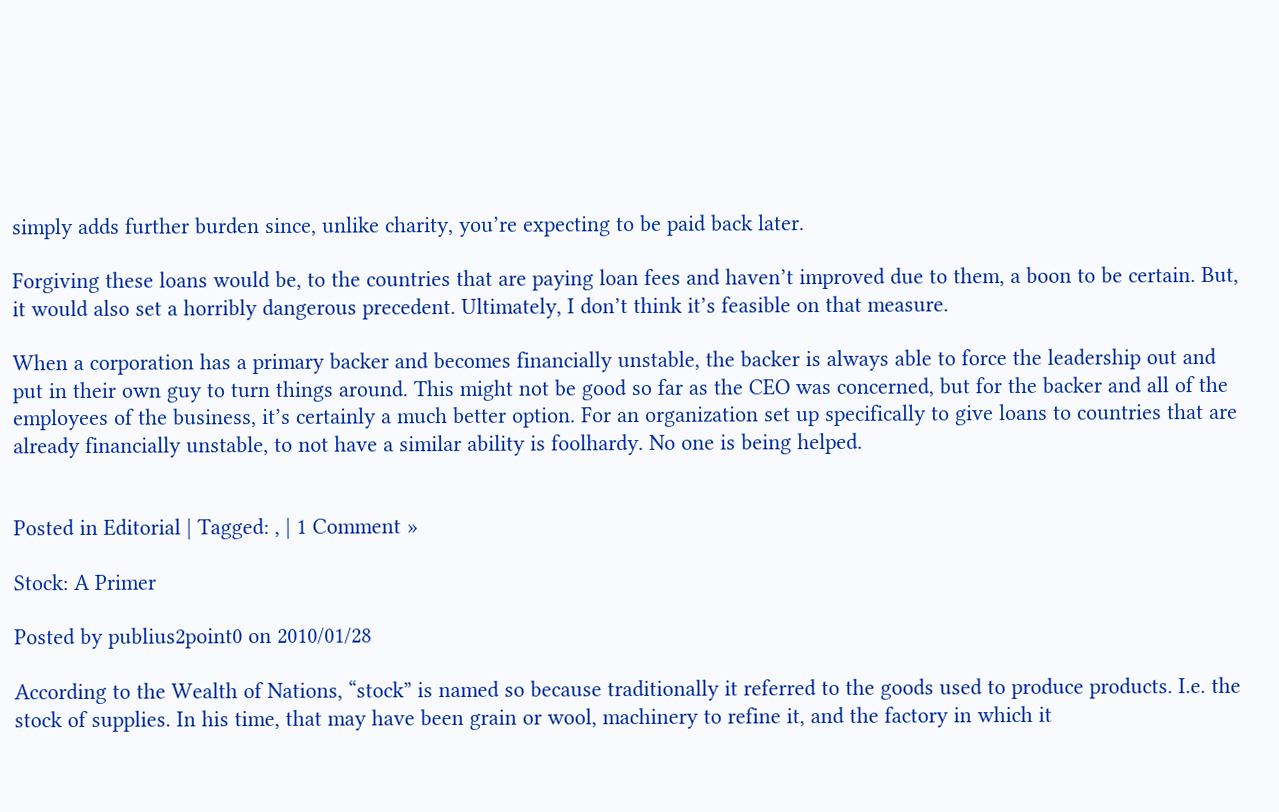simply adds further burden since, unlike charity, you’re expecting to be paid back later.

Forgiving these loans would be, to the countries that are paying loan fees and haven’t improved due to them, a boon to be certain. But, it would also set a horribly dangerous precedent. Ultimately, I don’t think it’s feasible on that measure.

When a corporation has a primary backer and becomes financially unstable, the backer is always able to force the leadership out and put in their own guy to turn things around. This might not be good so far as the CEO was concerned, but for the backer and all of the employees of the business, it’s certainly a much better option. For an organization set up specifically to give loans to countries that are already financially unstable, to not have a similar ability is foolhardy. No one is being helped.


Posted in Editorial | Tagged: , | 1 Comment »

Stock: A Primer

Posted by publius2point0 on 2010/01/28

According to the Wealth of Nations, “stock” is named so because traditionally it referred to the goods used to produce products. I.e. the stock of supplies. In his time, that may have been grain or wool, machinery to refine it, and the factory in which it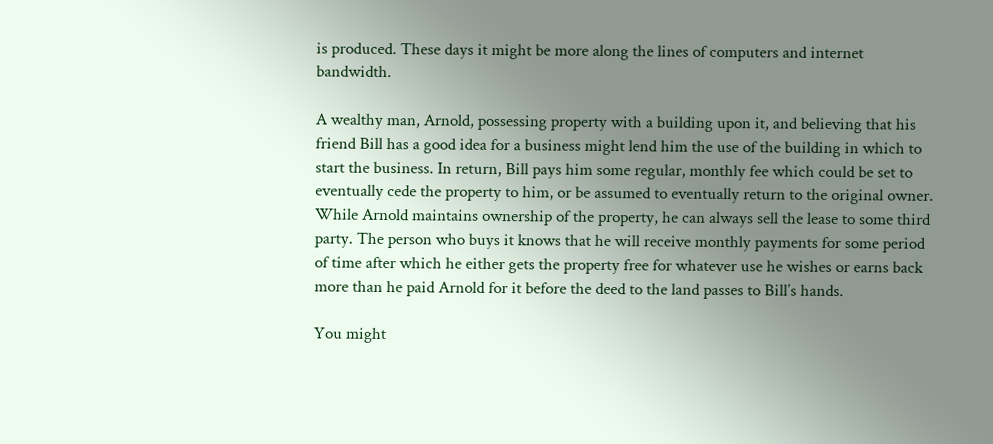is produced. These days it might be more along the lines of computers and internet bandwidth.

A wealthy man, Arnold, possessing property with a building upon it, and believing that his friend Bill has a good idea for a business might lend him the use of the building in which to start the business. In return, Bill pays him some regular, monthly fee which could be set to eventually cede the property to him, or be assumed to eventually return to the original owner. While Arnold maintains ownership of the property, he can always sell the lease to some third party. The person who buys it knows that he will receive monthly payments for some period of time after which he either gets the property free for whatever use he wishes or earns back more than he paid Arnold for it before the deed to the land passes to Bill’s hands.

You might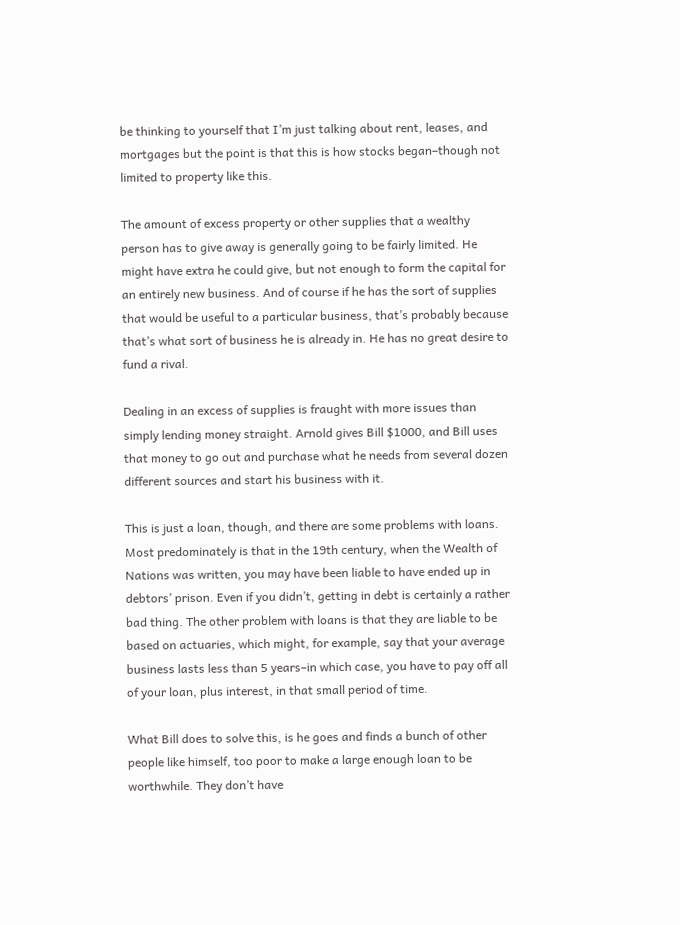be thinking to yourself that I’m just talking about rent, leases, and mortgages but the point is that this is how stocks began–though not limited to property like this.

The amount of excess property or other supplies that a wealthy person has to give away is generally going to be fairly limited. He might have extra he could give, but not enough to form the capital for an entirely new business. And of course if he has the sort of supplies that would be useful to a particular business, that’s probably because that’s what sort of business he is already in. He has no great desire to fund a rival.

Dealing in an excess of supplies is fraught with more issues than simply lending money straight. Arnold gives Bill $1000, and Bill uses that money to go out and purchase what he needs from several dozen different sources and start his business with it.

This is just a loan, though, and there are some problems with loans. Most predominately is that in the 19th century, when the Wealth of Nations was written, you may have been liable to have ended up in debtors’ prison. Even if you didn’t, getting in debt is certainly a rather bad thing. The other problem with loans is that they are liable to be based on actuaries, which might, for example, say that your average business lasts less than 5 years–in which case, you have to pay off all of your loan, plus interest, in that small period of time.

What Bill does to solve this, is he goes and finds a bunch of other people like himself, too poor to make a large enough loan to be worthwhile. They don’t have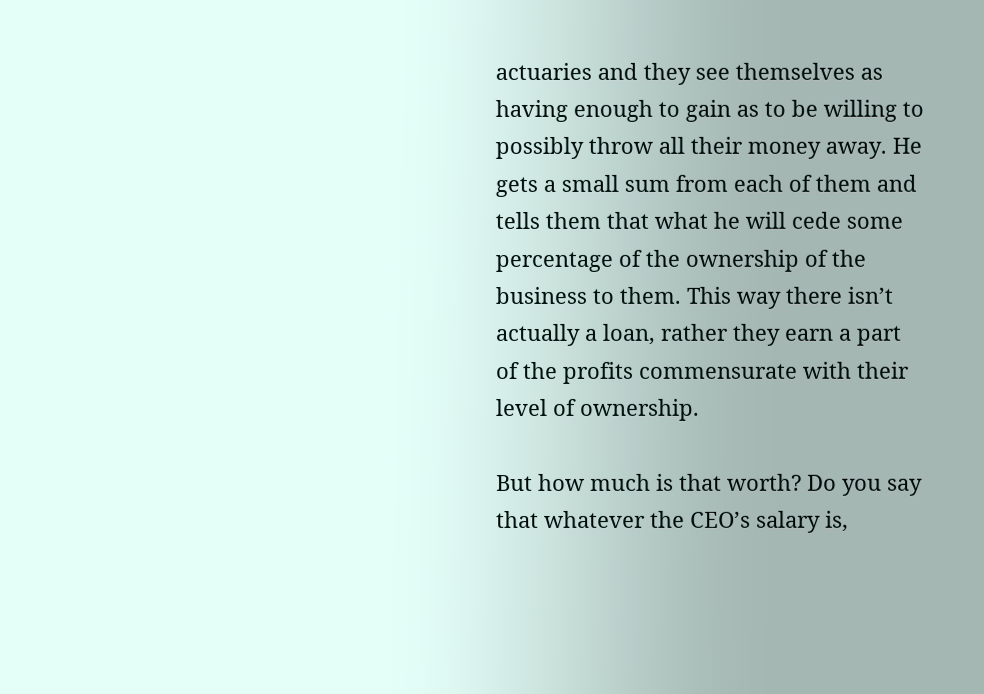actuaries and they see themselves as having enough to gain as to be willing to possibly throw all their money away. He gets a small sum from each of them and tells them that what he will cede some percentage of the ownership of the business to them. This way there isn’t actually a loan, rather they earn a part of the profits commensurate with their level of ownership.

But how much is that worth? Do you say that whatever the CEO’s salary is,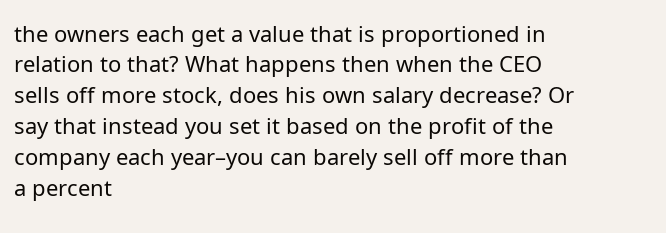the owners each get a value that is proportioned in relation to that? What happens then when the CEO sells off more stock, does his own salary decrease? Or say that instead you set it based on the profit of the company each year–you can barely sell off more than a percent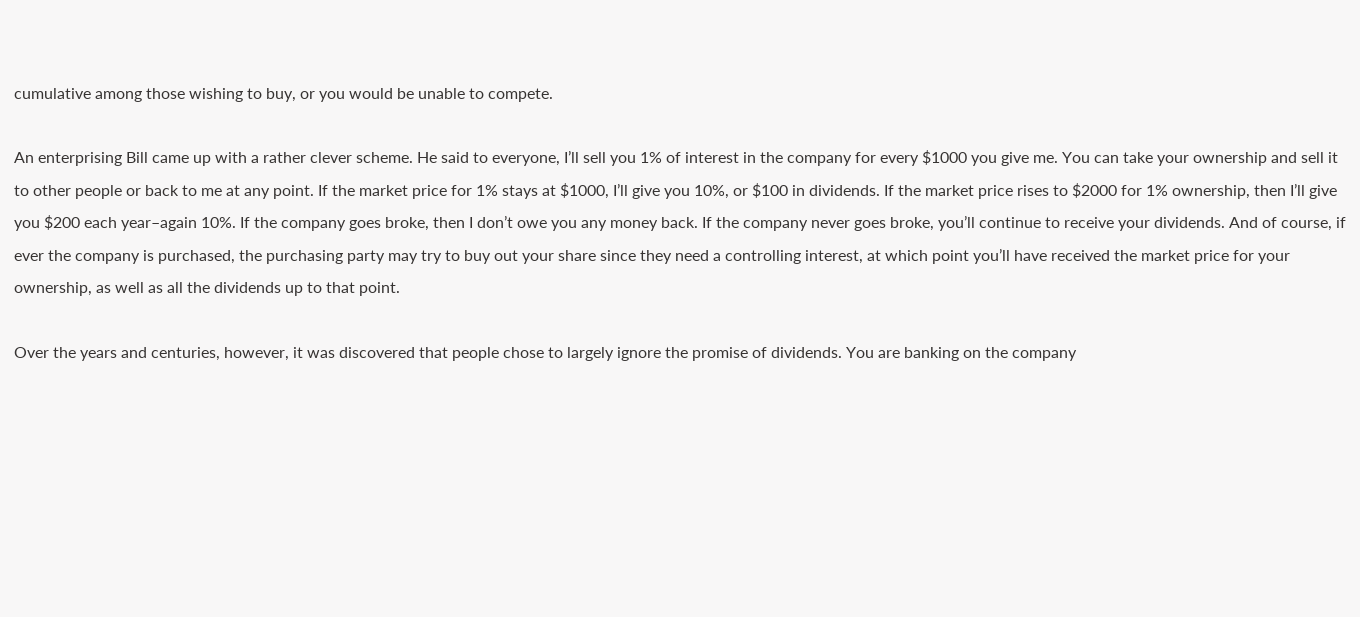cumulative among those wishing to buy, or you would be unable to compete.

An enterprising Bill came up with a rather clever scheme. He said to everyone, I’ll sell you 1% of interest in the company for every $1000 you give me. You can take your ownership and sell it to other people or back to me at any point. If the market price for 1% stays at $1000, I’ll give you 10%, or $100 in dividends. If the market price rises to $2000 for 1% ownership, then I’ll give you $200 each year–again 10%. If the company goes broke, then I don’t owe you any money back. If the company never goes broke, you’ll continue to receive your dividends. And of course, if ever the company is purchased, the purchasing party may try to buy out your share since they need a controlling interest, at which point you’ll have received the market price for your ownership, as well as all the dividends up to that point.

Over the years and centuries, however, it was discovered that people chose to largely ignore the promise of dividends. You are banking on the company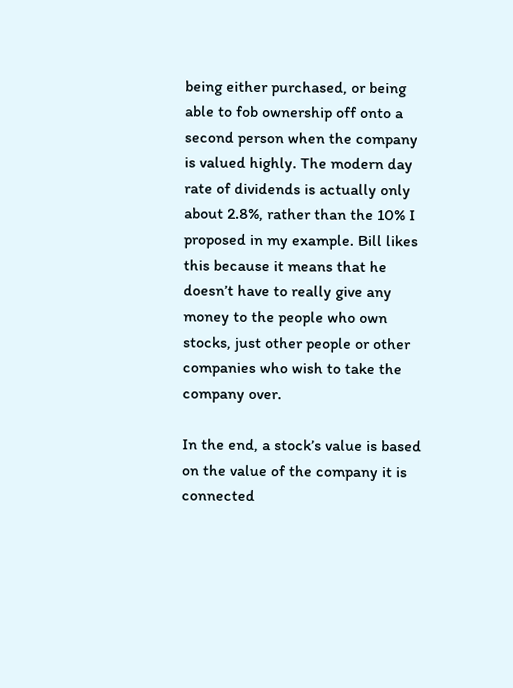being either purchased, or being able to fob ownership off onto a second person when the company is valued highly. The modern day rate of dividends is actually only about 2.8%, rather than the 10% I proposed in my example. Bill likes this because it means that he doesn’t have to really give any money to the people who own stocks, just other people or other companies who wish to take the company over.

In the end, a stock’s value is based on the value of the company it is connected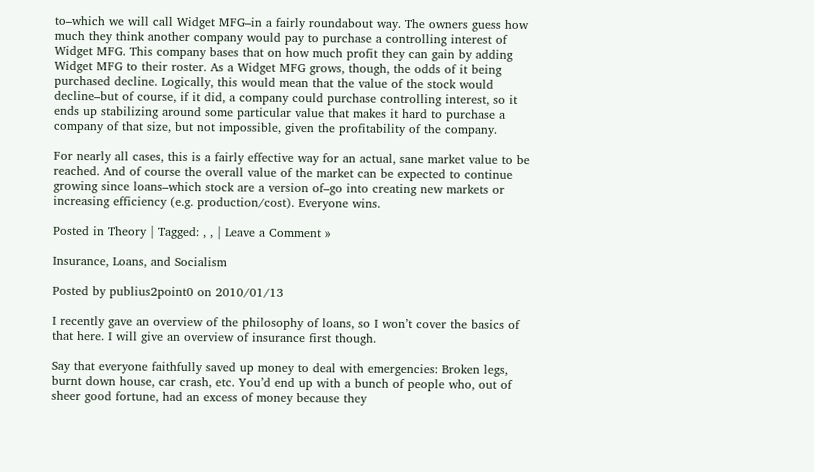to–which we will call Widget MFG–in a fairly roundabout way. The owners guess how much they think another company would pay to purchase a controlling interest of Widget MFG. This company bases that on how much profit they can gain by adding Widget MFG to their roster. As a Widget MFG grows, though, the odds of it being purchased decline. Logically, this would mean that the value of the stock would decline–but of course, if it did, a company could purchase controlling interest, so it ends up stabilizing around some particular value that makes it hard to purchase a company of that size, but not impossible, given the profitability of the company.

For nearly all cases, this is a fairly effective way for an actual, sane market value to be reached. And of course the overall value of the market can be expected to continue growing since loans–which stock are a version of–go into creating new markets or increasing efficiency (e.g. production/cost). Everyone wins.

Posted in Theory | Tagged: , , | Leave a Comment »

Insurance, Loans, and Socialism

Posted by publius2point0 on 2010/01/13

I recently gave an overview of the philosophy of loans, so I won’t cover the basics of that here. I will give an overview of insurance first though.

Say that everyone faithfully saved up money to deal with emergencies: Broken legs, burnt down house, car crash, etc. You’d end up with a bunch of people who, out of sheer good fortune, had an excess of money because they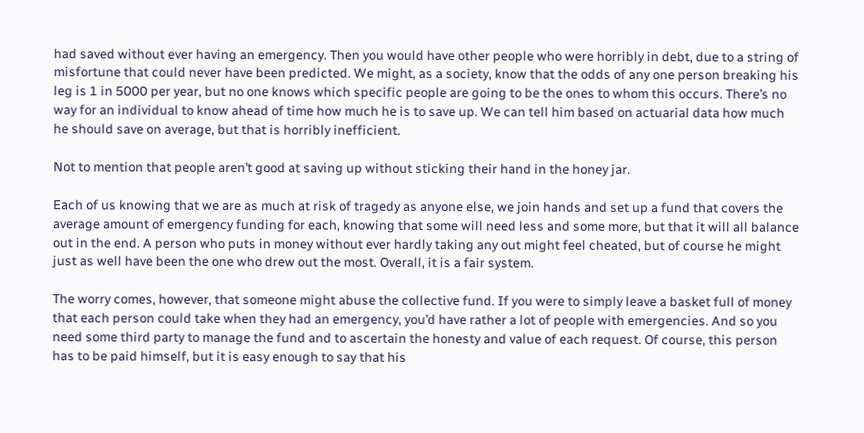had saved without ever having an emergency. Then you would have other people who were horribly in debt, due to a string of misfortune that could never have been predicted. We might, as a society, know that the odds of any one person breaking his leg is 1 in 5000 per year, but no one knows which specific people are going to be the ones to whom this occurs. There’s no way for an individual to know ahead of time how much he is to save up. We can tell him based on actuarial data how much he should save on average, but that is horribly inefficient.

Not to mention that people aren’t good at saving up without sticking their hand in the honey jar.

Each of us knowing that we are as much at risk of tragedy as anyone else, we join hands and set up a fund that covers the average amount of emergency funding for each, knowing that some will need less and some more, but that it will all balance out in the end. A person who puts in money without ever hardly taking any out might feel cheated, but of course he might just as well have been the one who drew out the most. Overall, it is a fair system.

The worry comes, however, that someone might abuse the collective fund. If you were to simply leave a basket full of money that each person could take when they had an emergency, you’d have rather a lot of people with emergencies. And so you need some third party to manage the fund and to ascertain the honesty and value of each request. Of course, this person has to be paid himself, but it is easy enough to say that his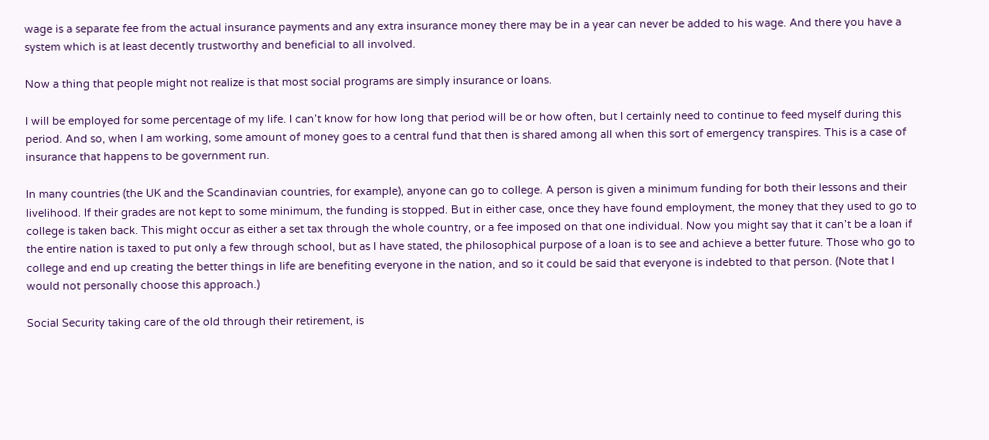wage is a separate fee from the actual insurance payments and any extra insurance money there may be in a year can never be added to his wage. And there you have a system which is at least decently trustworthy and beneficial to all involved.

Now a thing that people might not realize is that most social programs are simply insurance or loans.

I will be employed for some percentage of my life. I can’t know for how long that period will be or how often, but I certainly need to continue to feed myself during this period. And so, when I am working, some amount of money goes to a central fund that then is shared among all when this sort of emergency transpires. This is a case of insurance that happens to be government run.

In many countries (the UK and the Scandinavian countries, for example), anyone can go to college. A person is given a minimum funding for both their lessons and their livelihood. If their grades are not kept to some minimum, the funding is stopped. But in either case, once they have found employment, the money that they used to go to college is taken back. This might occur as either a set tax through the whole country, or a fee imposed on that one individual. Now you might say that it can’t be a loan if the entire nation is taxed to put only a few through school, but as I have stated, the philosophical purpose of a loan is to see and achieve a better future. Those who go to college and end up creating the better things in life are benefiting everyone in the nation, and so it could be said that everyone is indebted to that person. (Note that I would not personally choose this approach.)

Social Security taking care of the old through their retirement, is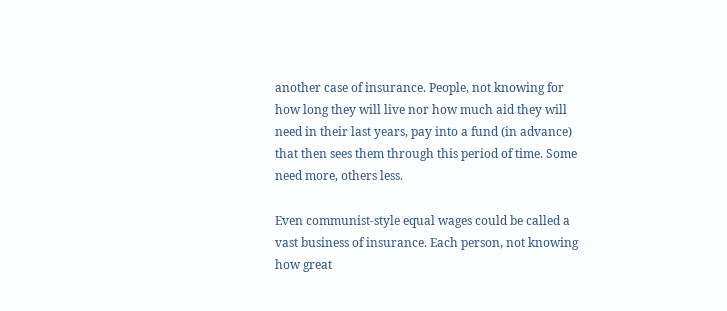another case of insurance. People, not knowing for how long they will live nor how much aid they will need in their last years, pay into a fund (in advance) that then sees them through this period of time. Some need more, others less.

Even communist-style equal wages could be called a vast business of insurance. Each person, not knowing how great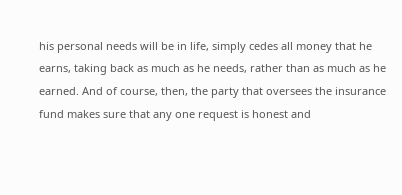his personal needs will be in life, simply cedes all money that he earns, taking back as much as he needs, rather than as much as he earned. And of course, then, the party that oversees the insurance fund makes sure that any one request is honest and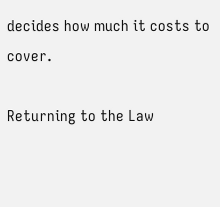decides how much it costs to cover.

Returning to the Law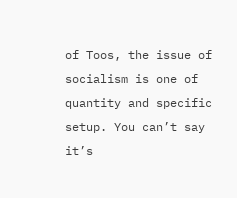of Toos, the issue of socialism is one of quantity and specific setup. You can’t say it’s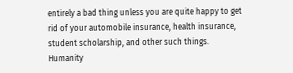entirely a bad thing unless you are quite happy to get rid of your automobile insurance, health insurance, student scholarship, and other such things. Humanity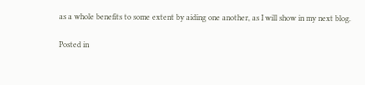as a whole benefits to some extent by aiding one another, as I will show in my next blog.

Posted in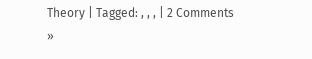Theory | Tagged: , , , | 2 Comments »